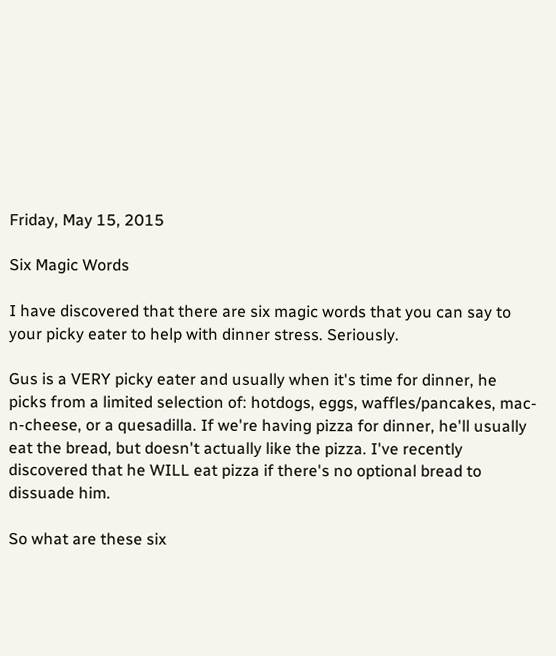Friday, May 15, 2015

Six Magic Words

I have discovered that there are six magic words that you can say to your picky eater to help with dinner stress. Seriously.

Gus is a VERY picky eater and usually when it's time for dinner, he picks from a limited selection of: hotdogs, eggs, waffles/pancakes, mac-n-cheese, or a quesadilla. If we're having pizza for dinner, he'll usually eat the bread, but doesn't actually like the pizza. I've recently discovered that he WILL eat pizza if there's no optional bread to dissuade him.

So what are these six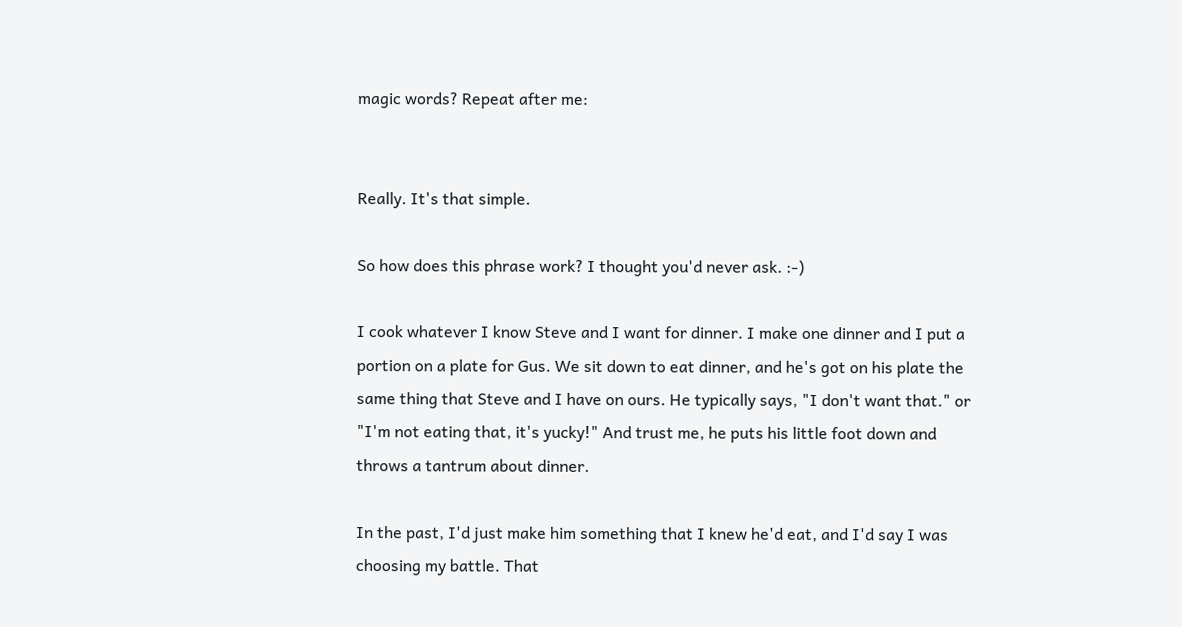magic words? Repeat after me:


Really. It's that simple.

So how does this phrase work? I thought you'd never ask. :-)

I cook whatever I know Steve and I want for dinner. I make one dinner and I put a portion on a plate for Gus. We sit down to eat dinner, and he's got on his plate the same thing that Steve and I have on ours. He typically says, "I don't want that." or "I'm not eating that, it's yucky!" And trust me, he puts his little foot down and throws a tantrum about dinner.

In the past, I'd just make him something that I knew he'd eat, and I'd say I was choosing my battle. That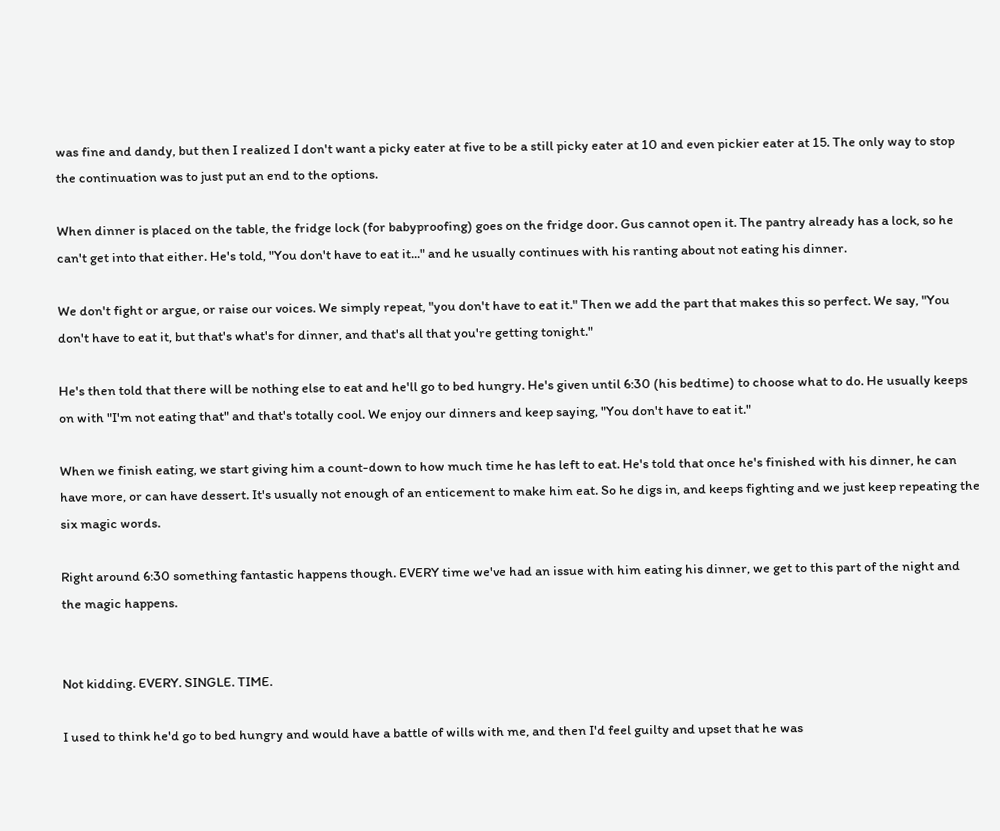was fine and dandy, but then I realized I don't want a picky eater at five to be a still picky eater at 10 and even pickier eater at 15. The only way to stop the continuation was to just put an end to the options.

When dinner is placed on the table, the fridge lock (for babyproofing) goes on the fridge door. Gus cannot open it. The pantry already has a lock, so he can't get into that either. He's told, "You don't have to eat it..." and he usually continues with his ranting about not eating his dinner.

We don't fight or argue, or raise our voices. We simply repeat, "you don't have to eat it." Then we add the part that makes this so perfect. We say, "You don't have to eat it, but that's what's for dinner, and that's all that you're getting tonight."

He's then told that there will be nothing else to eat and he'll go to bed hungry. He's given until 6:30 (his bedtime) to choose what to do. He usually keeps on with "I'm not eating that" and that's totally cool. We enjoy our dinners and keep saying, "You don't have to eat it."

When we finish eating, we start giving him a count-down to how much time he has left to eat. He's told that once he's finished with his dinner, he can have more, or can have dessert. It's usually not enough of an enticement to make him eat. So he digs in, and keeps fighting and we just keep repeating the six magic words.

Right around 6:30 something fantastic happens though. EVERY time we've had an issue with him eating his dinner, we get to this part of the night and the magic happens.


Not kidding. EVERY. SINGLE. TIME.

I used to think he'd go to bed hungry and would have a battle of wills with me, and then I'd feel guilty and upset that he was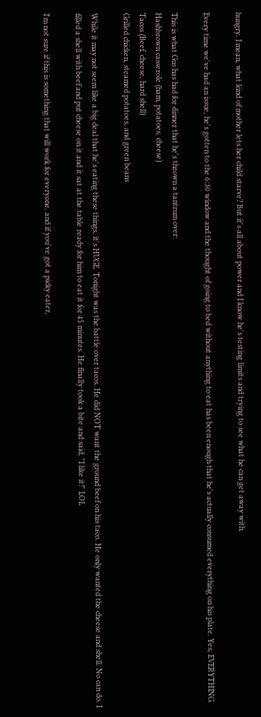hungry. I mean, what kind of mother lets her child starve? But it's all about power and I know he's testing limits and trying to see what he can get away with.

Every time we've had an issue, he's gotten to the 6:30 window and the thought of going to bed without anything to eat has been enough that he's actually consumed everything on his plate. Yes, EVERYTHING.

This is what Gus has had for dinner that he's thrown a tantrum over:
Hashbrown casserole (ham, potatoes, cheese)
Tacos (Beef, cheese, hard shell)
Grilled chicken, steamed potatoes, and green beans

While it may not seem like a big deal that he's eating these things, it's HUGE. Tonight was the battle over tacos. He did NOT want the ground beef on his taco. He only wanted the cheese and shell. No can do. I filled a shell with beef and put cheese on it and it sat at the table ready for him to eat it for 45 minutes. He finally took a bite and said, "I like it!" LOL

I'm not sure if this is something that will work for everyone, and if you've got a picky eater,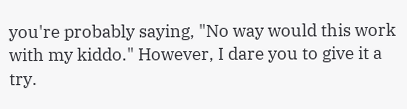you're probably saying, "No way would this work with my kiddo." However, I dare you to give it a try.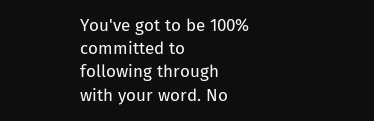You've got to be 100% committed to following through with your word. No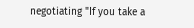negotiating "If you take a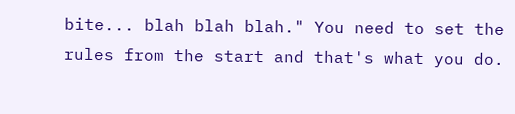bite... blah blah blah." You need to set the rules from the start and that's what you do.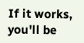If it works, you'll be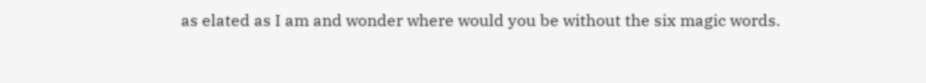as elated as I am and wonder where would you be without the six magic words.